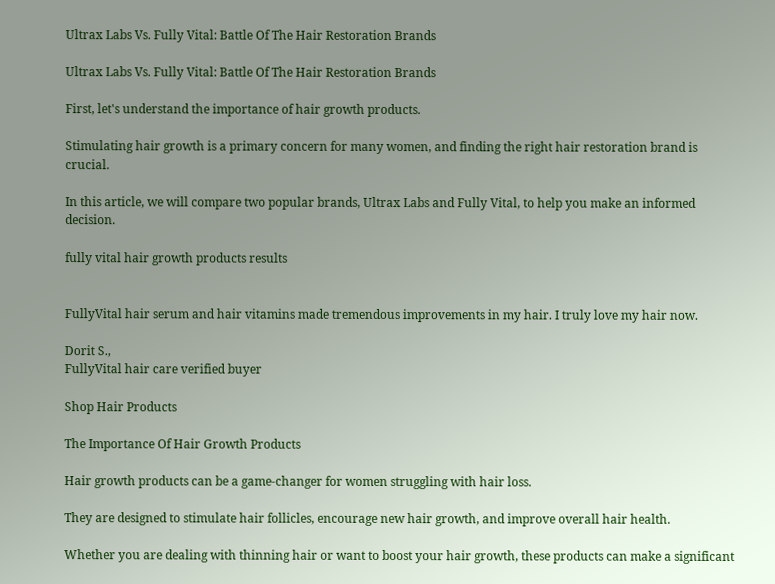Ultrax Labs Vs. Fully Vital: Battle Of The Hair Restoration Brands

Ultrax Labs Vs. Fully Vital: Battle Of The Hair Restoration Brands

First, let's understand the importance of hair growth products.

Stimulating hair growth is a primary concern for many women, and finding the right hair restoration brand is crucial.

In this article, we will compare two popular brands, Ultrax Labs and Fully Vital, to help you make an informed decision.

fully vital hair growth products results


FullyVital hair serum and hair vitamins made tremendous improvements in my hair. I truly love my hair now.

Dorit S.,
FullyVital hair care verified buyer

Shop Hair Products

The Importance Of Hair Growth Products

Hair growth products can be a game-changer for women struggling with hair loss.

They are designed to stimulate hair follicles, encourage new hair growth, and improve overall hair health.

Whether you are dealing with thinning hair or want to boost your hair growth, these products can make a significant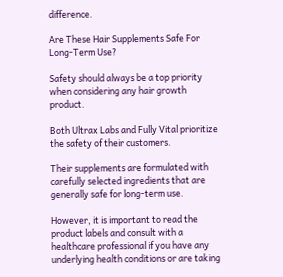difference.

Are These Hair Supplements Safe For Long-Term Use?

Safety should always be a top priority when considering any hair growth product.

Both Ultrax Labs and Fully Vital prioritize the safety of their customers.

Their supplements are formulated with carefully selected ingredients that are generally safe for long-term use.

However, it is important to read the product labels and consult with a healthcare professional if you have any underlying health conditions or are taking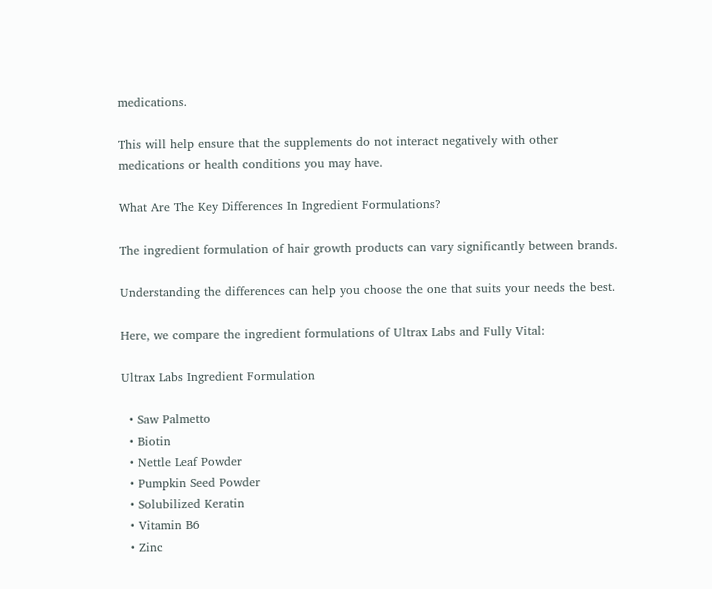medications.

This will help ensure that the supplements do not interact negatively with other medications or health conditions you may have.

What Are The Key Differences In Ingredient Formulations?

The ingredient formulation of hair growth products can vary significantly between brands.

Understanding the differences can help you choose the one that suits your needs the best.

Here, we compare the ingredient formulations of Ultrax Labs and Fully Vital:

Ultrax Labs Ingredient Formulation

  • Saw Palmetto
  • Biotin
  • Nettle Leaf Powder
  • Pumpkin Seed Powder
  • Solubilized Keratin
  • Vitamin B6
  • Zinc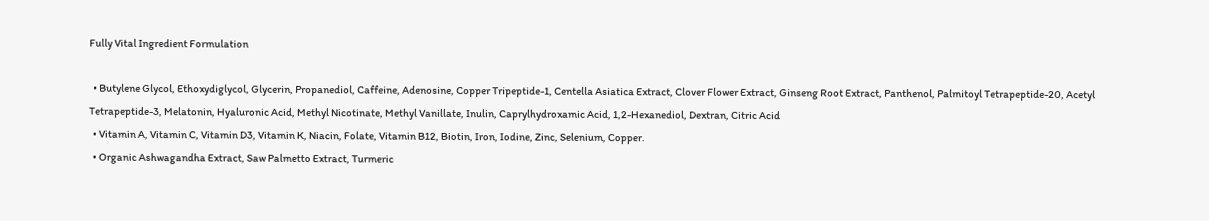Fully Vital Ingredient Formulation

  • Butylene Glycol, Ethoxydiglycol, Glycerin, Propanediol, Caffeine, Adenosine, Copper Tripeptide-1, Centella Asiatica Extract, Clover Flower Extract, Ginseng Root Extract, Panthenol, Palmitoyl Tetrapeptide-20, Acetyl Tetrapeptide-3, Melatonin, Hyaluronic Acid, Methyl Nicotinate, Methyl Vanillate, Inulin, Caprylhydroxamic Acid, 1,2-Hexanediol, Dextran, Citric Acid
  • Vitamin A, Vitamin C, Vitamin D3, Vitamin K, Niacin, Folate, Vitamin B12, Biotin, Iron, Iodine, Zinc, Selenium, Copper.
  • Organic Ashwagandha Extract, Saw Palmetto Extract, Turmeric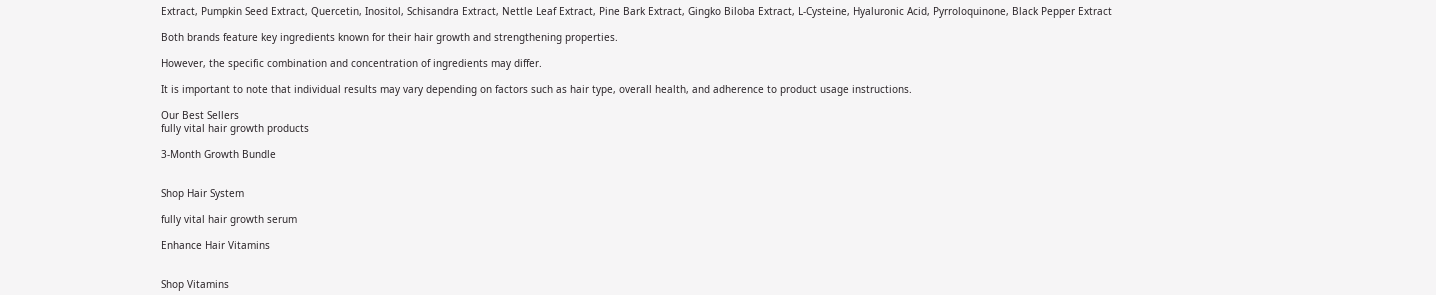Extract, Pumpkin Seed Extract, Quercetin, Inositol, Schisandra Extract, Nettle Leaf Extract, Pine Bark Extract, Gingko Biloba Extract, L-Cysteine, Hyaluronic Acid, Pyrroloquinone, Black Pepper Extract

Both brands feature key ingredients known for their hair growth and strengthening properties.

However, the specific combination and concentration of ingredients may differ.

It is important to note that individual results may vary depending on factors such as hair type, overall health, and adherence to product usage instructions.

Our Best Sellers
fully vital hair growth products

3-Month Growth Bundle


Shop Hair System

fully vital hair growth serum

Enhance Hair Vitamins


Shop Vitamins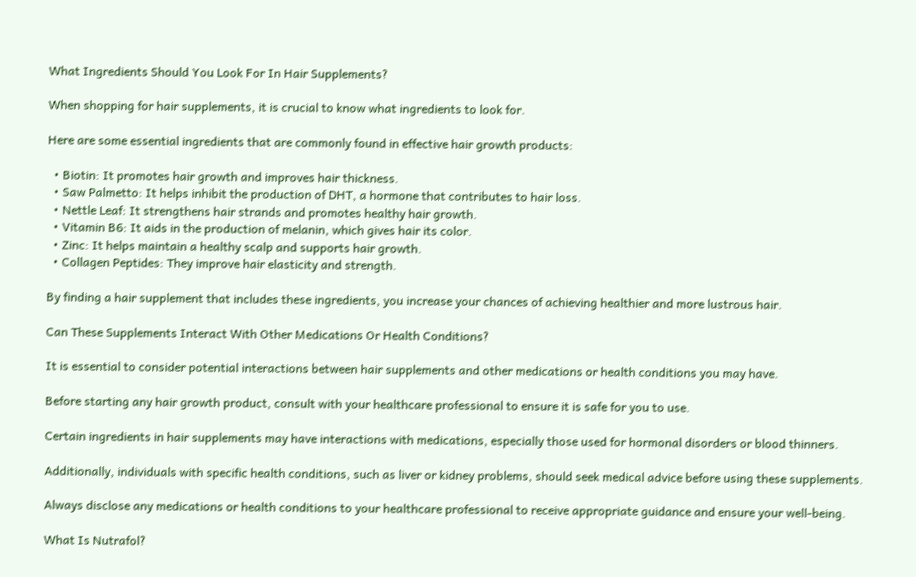What Ingredients Should You Look For In Hair Supplements?

When shopping for hair supplements, it is crucial to know what ingredients to look for.

Here are some essential ingredients that are commonly found in effective hair growth products:

  • Biotin: It promotes hair growth and improves hair thickness.
  • Saw Palmetto: It helps inhibit the production of DHT, a hormone that contributes to hair loss.
  • Nettle Leaf: It strengthens hair strands and promotes healthy hair growth.
  • Vitamin B6: It aids in the production of melanin, which gives hair its color.
  • Zinc: It helps maintain a healthy scalp and supports hair growth.
  • Collagen Peptides: They improve hair elasticity and strength.

By finding a hair supplement that includes these ingredients, you increase your chances of achieving healthier and more lustrous hair.

Can These Supplements Interact With Other Medications Or Health Conditions?

It is essential to consider potential interactions between hair supplements and other medications or health conditions you may have.

Before starting any hair growth product, consult with your healthcare professional to ensure it is safe for you to use.

Certain ingredients in hair supplements may have interactions with medications, especially those used for hormonal disorders or blood thinners.

Additionally, individuals with specific health conditions, such as liver or kidney problems, should seek medical advice before using these supplements.

Always disclose any medications or health conditions to your healthcare professional to receive appropriate guidance and ensure your well-being.

What Is Nutrafol?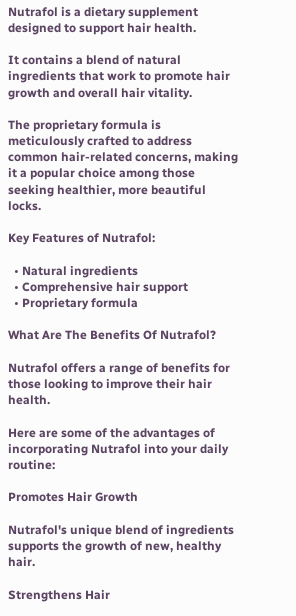Nutrafol is a dietary supplement designed to support hair health.

It contains a blend of natural ingredients that work to promote hair growth and overall hair vitality.

The proprietary formula is meticulously crafted to address common hair-related concerns, making it a popular choice among those seeking healthier, more beautiful locks.

Key Features of Nutrafol:

  • Natural ingredients
  • Comprehensive hair support
  • Proprietary formula

What Are The Benefits Of Nutrafol?

Nutrafol offers a range of benefits for those looking to improve their hair health.

Here are some of the advantages of incorporating Nutrafol into your daily routine:

Promotes Hair Growth

Nutrafol's unique blend of ingredients supports the growth of new, healthy hair.

Strengthens Hair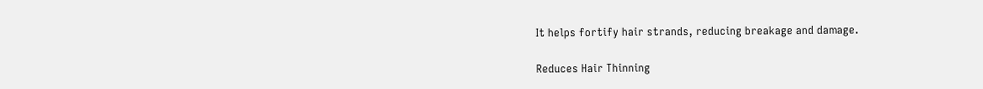It helps fortify hair strands, reducing breakage and damage.

Reduces Hair Thinning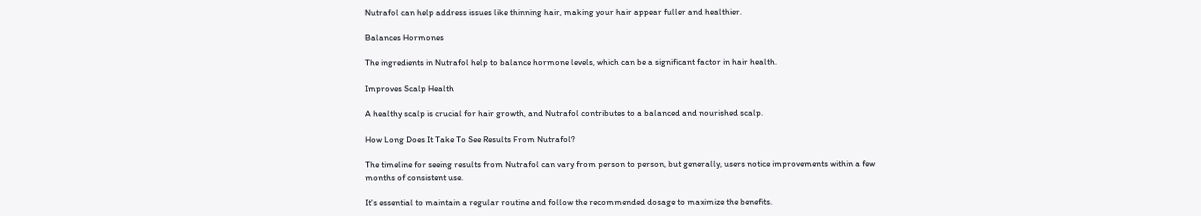Nutrafol can help address issues like thinning hair, making your hair appear fuller and healthier.

Balances Hormones

The ingredients in Nutrafol help to balance hormone levels, which can be a significant factor in hair health.

Improves Scalp Health

A healthy scalp is crucial for hair growth, and Nutrafol contributes to a balanced and nourished scalp.

How Long Does It Take To See Results From Nutrafol?

The timeline for seeing results from Nutrafol can vary from person to person, but generally, users notice improvements within a few months of consistent use.

It's essential to maintain a regular routine and follow the recommended dosage to maximize the benefits.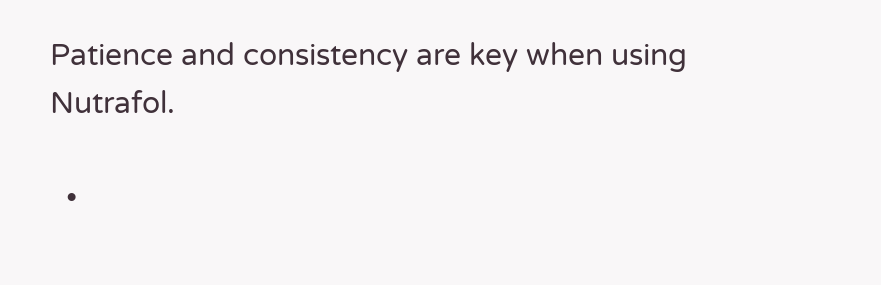Patience and consistency are key when using Nutrafol.

  •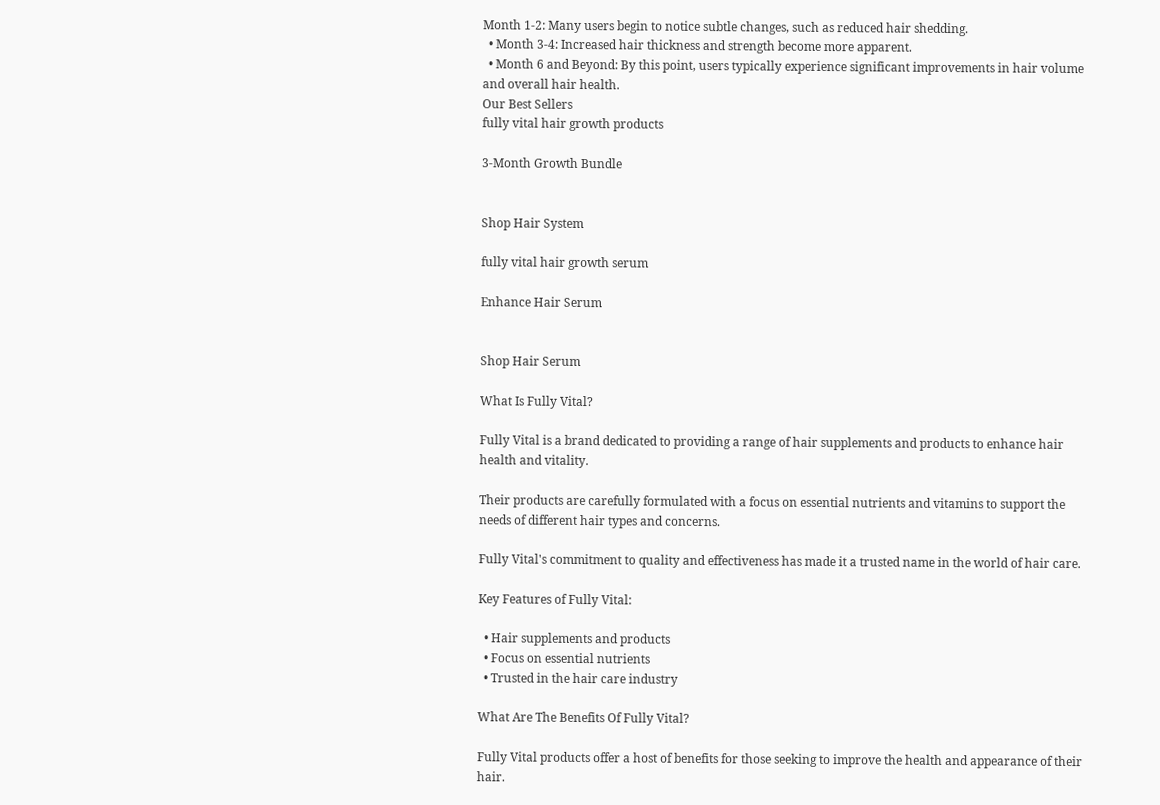Month 1-2: Many users begin to notice subtle changes, such as reduced hair shedding.
  • Month 3-4: Increased hair thickness and strength become more apparent.
  • Month 6 and Beyond: By this point, users typically experience significant improvements in hair volume and overall hair health.
Our Best Sellers
fully vital hair growth products

3-Month Growth Bundle


Shop Hair System

fully vital hair growth serum

Enhance Hair Serum


Shop Hair Serum

What Is Fully Vital?

Fully Vital is a brand dedicated to providing a range of hair supplements and products to enhance hair health and vitality.

Their products are carefully formulated with a focus on essential nutrients and vitamins to support the needs of different hair types and concerns.

Fully Vital's commitment to quality and effectiveness has made it a trusted name in the world of hair care.

Key Features of Fully Vital:

  • Hair supplements and products
  • Focus on essential nutrients
  • Trusted in the hair care industry

What Are The Benefits Of Fully Vital?

Fully Vital products offer a host of benefits for those seeking to improve the health and appearance of their hair.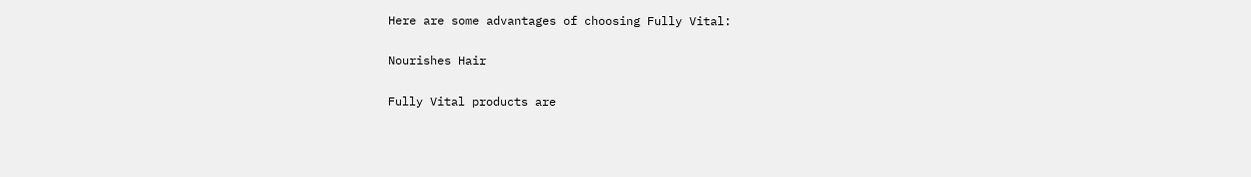Here are some advantages of choosing Fully Vital:

Nourishes Hair

Fully Vital products are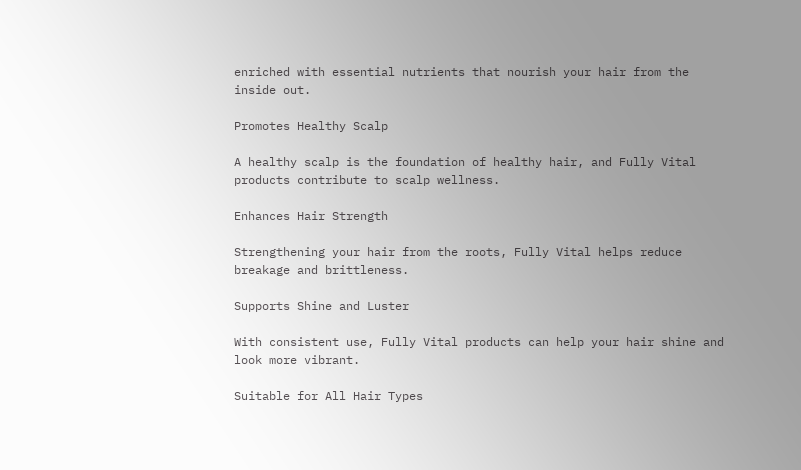enriched with essential nutrients that nourish your hair from the inside out.

Promotes Healthy Scalp

A healthy scalp is the foundation of healthy hair, and Fully Vital products contribute to scalp wellness.

Enhances Hair Strength

Strengthening your hair from the roots, Fully Vital helps reduce breakage and brittleness.

Supports Shine and Luster

With consistent use, Fully Vital products can help your hair shine and look more vibrant.

Suitable for All Hair Types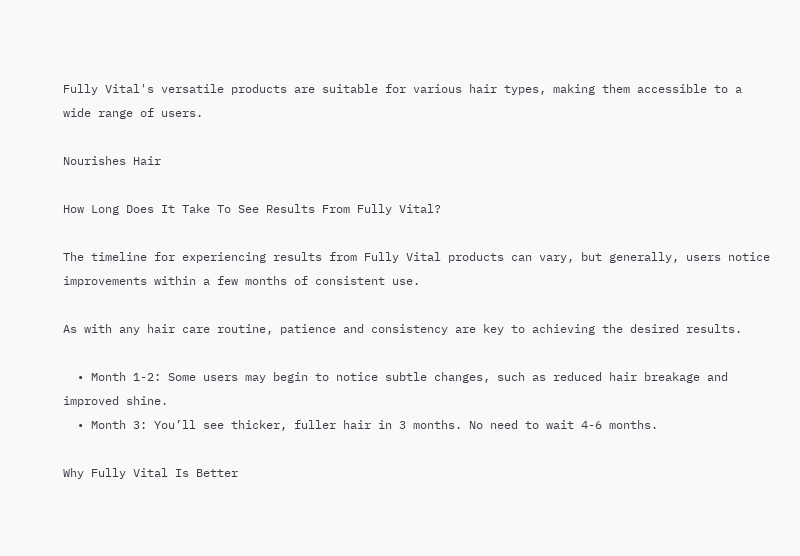Fully Vital's versatile products are suitable for various hair types, making them accessible to a wide range of users.

Nourishes Hair

How Long Does It Take To See Results From Fully Vital?

The timeline for experiencing results from Fully Vital products can vary, but generally, users notice improvements within a few months of consistent use.

As with any hair care routine, patience and consistency are key to achieving the desired results.

  • Month 1-2: Some users may begin to notice subtle changes, such as reduced hair breakage and improved shine.
  • Month 3: You’ll see thicker, fuller hair in 3 months. No need to wait 4-6 months.

Why Fully Vital Is Better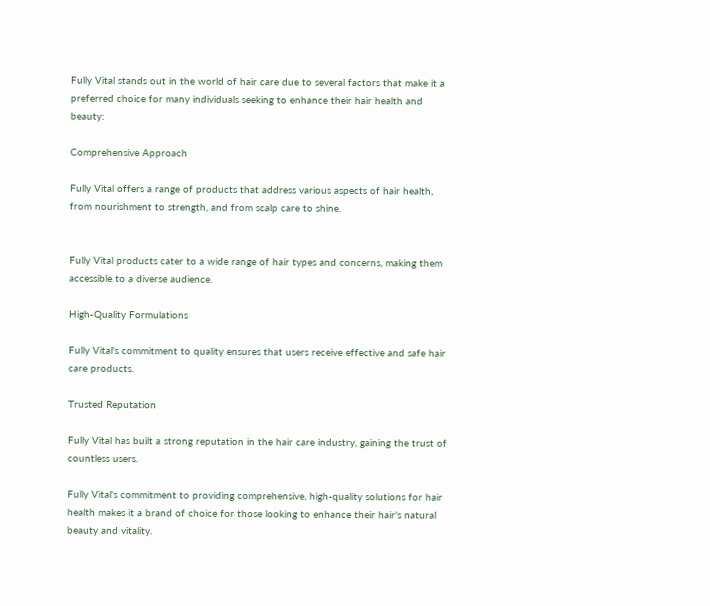Fully Vital stands out in the world of hair care due to several factors that make it a preferred choice for many individuals seeking to enhance their hair health and beauty:

Comprehensive Approach

Fully Vital offers a range of products that address various aspects of hair health, from nourishment to strength, and from scalp care to shine.


Fully Vital products cater to a wide range of hair types and concerns, making them accessible to a diverse audience.

High-Quality Formulations

Fully Vital's commitment to quality ensures that users receive effective and safe hair care products.

Trusted Reputation

Fully Vital has built a strong reputation in the hair care industry, gaining the trust of countless users.

Fully Vital's commitment to providing comprehensive, high-quality solutions for hair health makes it a brand of choice for those looking to enhance their hair's natural beauty and vitality.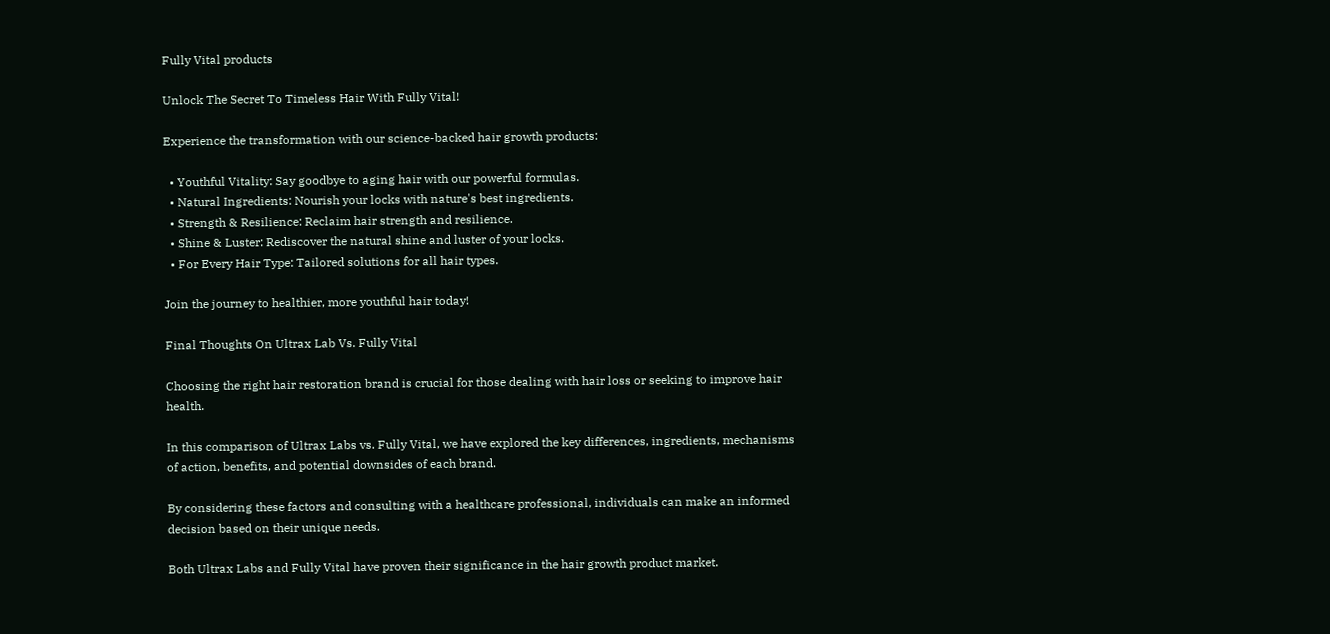Fully Vital products

Unlock The Secret To Timeless Hair With Fully Vital!

Experience the transformation with our science-backed hair growth products:

  • Youthful Vitality: Say goodbye to aging hair with our powerful formulas.
  • Natural Ingredients: Nourish your locks with nature's best ingredients.
  • Strength & Resilience: Reclaim hair strength and resilience.
  • Shine & Luster: Rediscover the natural shine and luster of your locks.
  • For Every Hair Type: Tailored solutions for all hair types.

Join the journey to healthier, more youthful hair today!

Final Thoughts On Ultrax Lab Vs. Fully Vital

Choosing the right hair restoration brand is crucial for those dealing with hair loss or seeking to improve hair health.

In this comparison of Ultrax Labs vs. Fully Vital, we have explored the key differences, ingredients, mechanisms of action, benefits, and potential downsides of each brand.

By considering these factors and consulting with a healthcare professional, individuals can make an informed decision based on their unique needs.

Both Ultrax Labs and Fully Vital have proven their significance in the hair growth product market.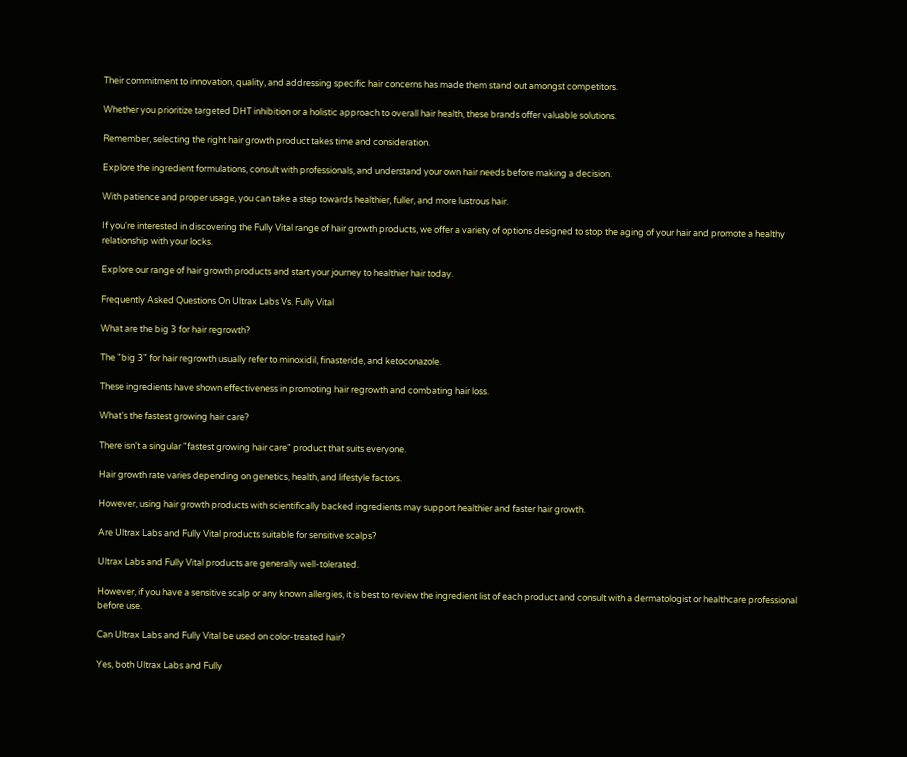Their commitment to innovation, quality, and addressing specific hair concerns has made them stand out amongst competitors.

Whether you prioritize targeted DHT inhibition or a holistic approach to overall hair health, these brands offer valuable solutions.

Remember, selecting the right hair growth product takes time and consideration.

Explore the ingredient formulations, consult with professionals, and understand your own hair needs before making a decision.

With patience and proper usage, you can take a step towards healthier, fuller, and more lustrous hair.

If you're interested in discovering the Fully Vital range of hair growth products, we offer a variety of options designed to stop the aging of your hair and promote a healthy relationship with your locks.

Explore our range of hair growth products and start your journey to healthier hair today.

Frequently Asked Questions On Ultrax Labs Vs. Fully Vital

What are the big 3 for hair regrowth?

The "big 3" for hair regrowth usually refer to minoxidil, finasteride, and ketoconazole.

These ingredients have shown effectiveness in promoting hair regrowth and combating hair loss.

What's the fastest growing hair care?

There isn't a singular "fastest growing hair care" product that suits everyone.

Hair growth rate varies depending on genetics, health, and lifestyle factors.

However, using hair growth products with scientifically backed ingredients may support healthier and faster hair growth.

Are Ultrax Labs and Fully Vital products suitable for sensitive scalps?

Ultrax Labs and Fully Vital products are generally well-tolerated.

However, if you have a sensitive scalp or any known allergies, it is best to review the ingredient list of each product and consult with a dermatologist or healthcare professional before use.

Can Ultrax Labs and Fully Vital be used on color-treated hair?

Yes, both Ultrax Labs and Fully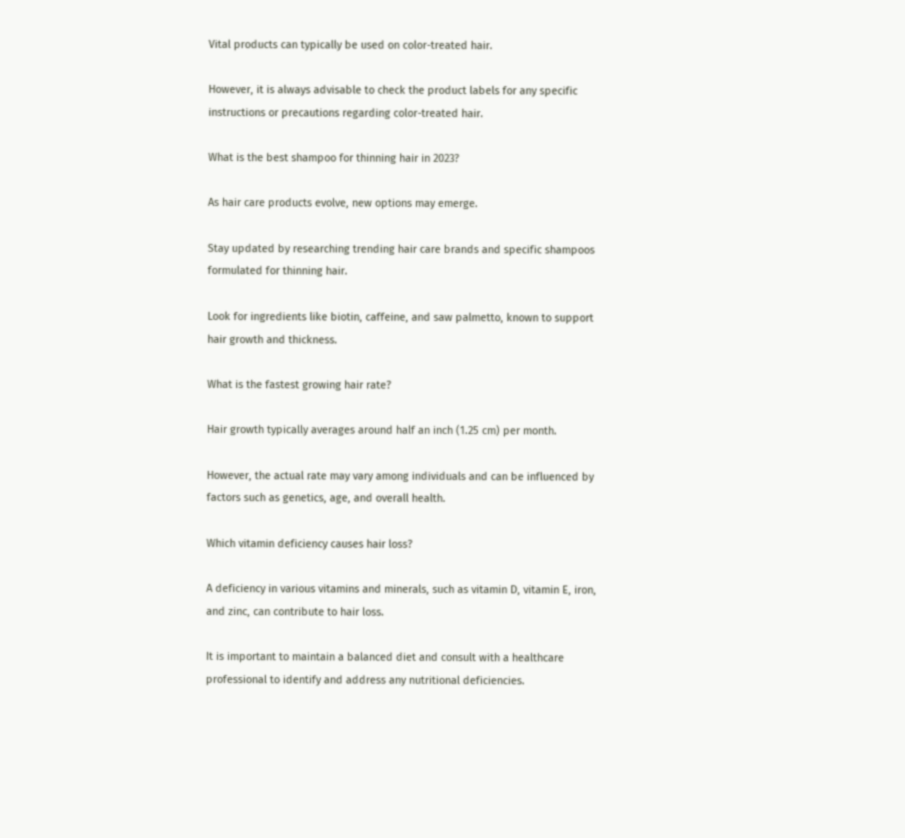Vital products can typically be used on color-treated hair.

However, it is always advisable to check the product labels for any specific instructions or precautions regarding color-treated hair.

What is the best shampoo for thinning hair in 2023?

As hair care products evolve, new options may emerge.

Stay updated by researching trending hair care brands and specific shampoos formulated for thinning hair.

Look for ingredients like biotin, caffeine, and saw palmetto, known to support hair growth and thickness.

What is the fastest growing hair rate?

Hair growth typically averages around half an inch (1.25 cm) per month.

However, the actual rate may vary among individuals and can be influenced by factors such as genetics, age, and overall health.

Which vitamin deficiency causes hair loss?

A deficiency in various vitamins and minerals, such as vitamin D, vitamin E, iron, and zinc, can contribute to hair loss.

It is important to maintain a balanced diet and consult with a healthcare professional to identify and address any nutritional deficiencies.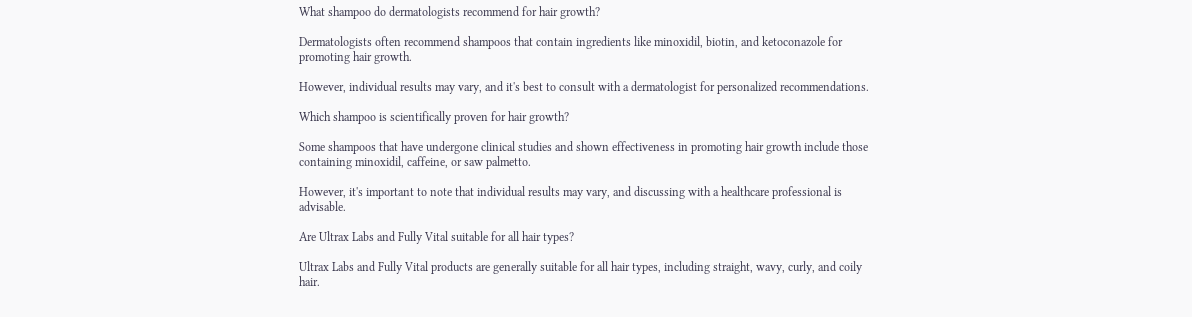What shampoo do dermatologists recommend for hair growth?

Dermatologists often recommend shampoos that contain ingredients like minoxidil, biotin, and ketoconazole for promoting hair growth.

However, individual results may vary, and it's best to consult with a dermatologist for personalized recommendations.

Which shampoo is scientifically proven for hair growth?

Some shampoos that have undergone clinical studies and shown effectiveness in promoting hair growth include those containing minoxidil, caffeine, or saw palmetto.

However, it's important to note that individual results may vary, and discussing with a healthcare professional is advisable.

Are Ultrax Labs and Fully Vital suitable for all hair types?

Ultrax Labs and Fully Vital products are generally suitable for all hair types, including straight, wavy, curly, and coily hair.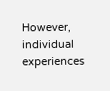However, individual experiences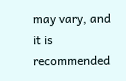may vary, and it is recommended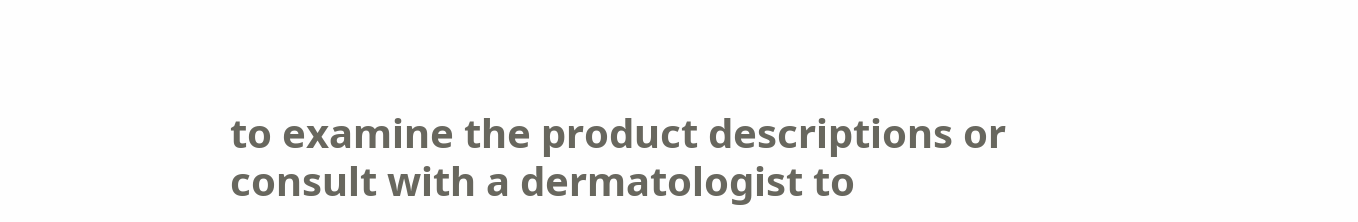to examine the product descriptions or consult with a dermatologist to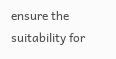ensure the suitability for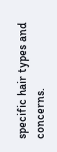specific hair types and concerns.